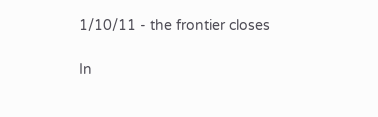1/10/11 - the frontier closes

In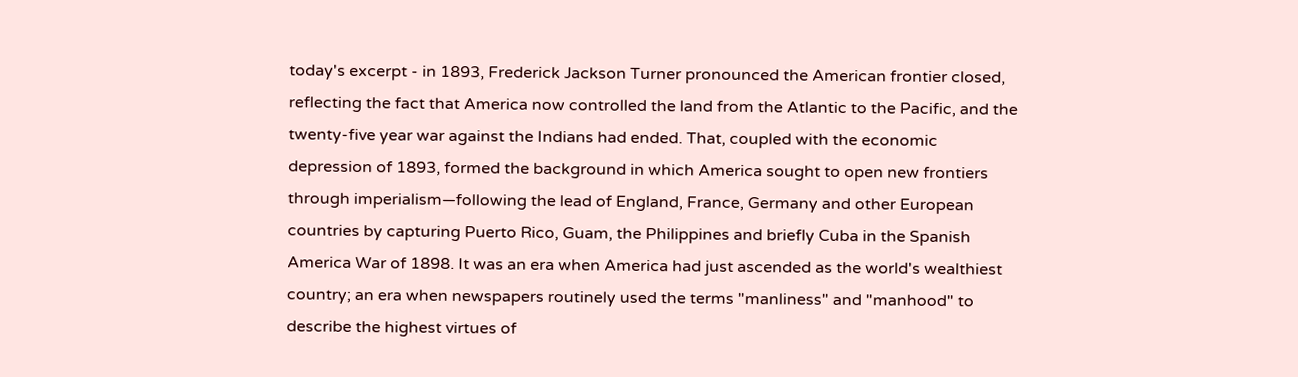today's excerpt - in 1893, Frederick Jackson Turner pronounced the American frontier closed, reflecting the fact that America now controlled the land from the Atlantic to the Pacific, and the twenty-five year war against the Indians had ended. That, coupled with the economic depression of 1893, formed the background in which America sought to open new frontiers through imperialism—following the lead of England, France, Germany and other European countries by capturing Puerto Rico, Guam, the Philippines and briefly Cuba in the Spanish America War of 1898. It was an era when America had just ascended as the world's wealthiest country; an era when newspapers routinely used the terms "manliness" and "manhood" to describe the highest virtues of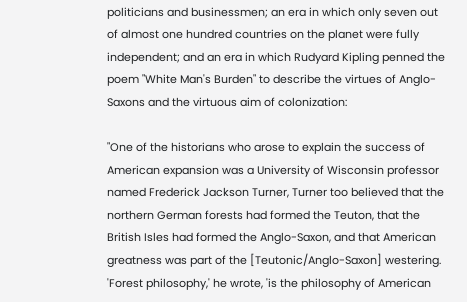politicians and businessmen; an era in which only seven out of almost one hundred countries on the planet were fully independent; and an era in which Rudyard Kipling penned the poem "White Man's Burden" to describe the virtues of Anglo-Saxons and the virtuous aim of colonization:

"One of the historians who arose to explain the success of American expansion was a University of Wisconsin professor named Frederick Jackson Turner, Turner too believed that the northern German forests had formed the Teuton, that the British Isles had formed the Anglo-Saxon, and that American greatness was part of the [Teutonic/Anglo-Saxon] westering. 'Forest philosophy,' he wrote, 'is the philosophy of American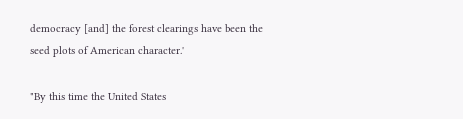democracy [and] the forest clearings have been the seed plots of American character.'

"By this time the United States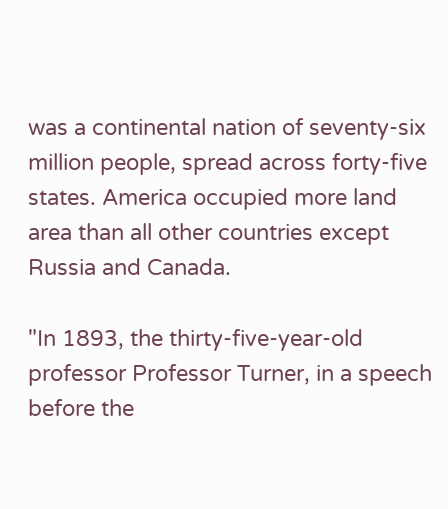was a continental nation of seventy-six million people, spread across forty-five states. America occupied more land area than all other countries except Russia and Canada.

"In 1893, the thirty-five-year-old professor Professor Turner, in a speech before the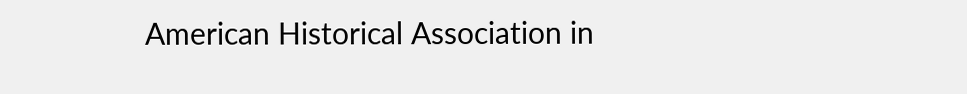American Historical Association in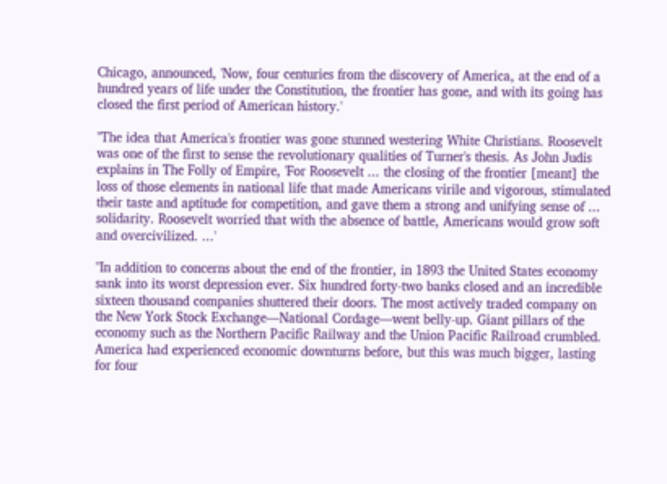Chicago, announced, 'Now, four centuries from the discovery of America, at the end of a hundred years of life under the Constitution, the frontier has gone, and with its going has closed the first period of American history.'

"The idea that America's frontier was gone stunned westering White Christians. Roosevelt was one of the first to sense the revolutionary qualities of Turner's thesis. As John Judis explains in The Folly of Empire, 'For Roosevelt ... the closing of the frontier [meant] the loss of those elements in national life that made Americans virile and vigorous, stimulated their taste and aptitude for competition, and gave them a strong and unifying sense of ... solidarity. Roosevelt worried that with the absence of battle, Americans would grow soft and overcivilized. ...'

"In addition to concerns about the end of the frontier, in 1893 the United States economy sank into its worst depression ever. Six hundred forty-two banks closed and an incredible sixteen thousand companies shuttered their doors. The most actively traded company on the New York Stock Exchange—National Cordage—went belly-up. Giant pillars of the economy such as the Northern Pacific Railway and the Union Pacific Railroad crumbled. America had experienced economic downturns before, but this was much bigger, lasting for four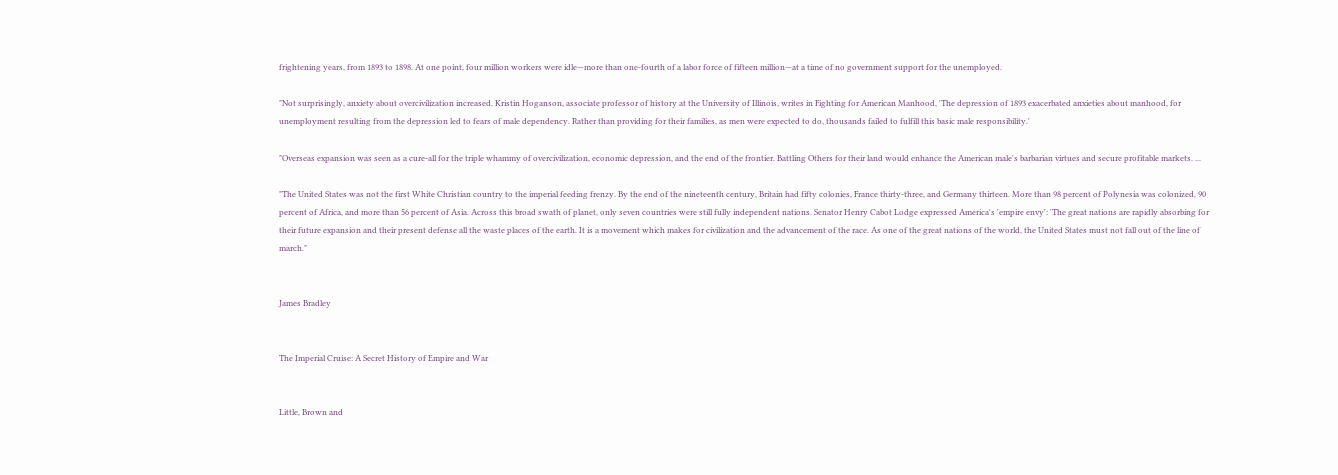frightening years, from 1893 to 1898. At one point, four million workers were idle—more than one-fourth of a labor force of fifteen million—at a time of no government support for the unemployed.

"Not surprisingly, anxiety about overcivilization increased. Kristin Hoganson, associate professor of history at the University of Illinois, writes in Fighting for American Manhood, 'The depression of 1893 exacerbated anxieties about manhood, for unemployment resulting from the depression led to fears of male dependency. Rather than providing for their families, as men were expected to do, thousands failed to fulfill this basic male responsibility.'

"Overseas expansion was seen as a cure-all for the triple whammy of overcivilization, economic depression, and the end of the frontier. Battling Others for their land would enhance the American male's barbarian virtues and secure profitable markets. ...

"The United States was not the first White Christian country to the imperial feeding frenzy. By the end of the nineteenth century, Britain had fifty colonies, France thirty-three, and Germany thirteen. More than 98 percent of Polynesia was colonized, 90 percent of Africa, and more than 56 percent of Asia. Across this broad swath of planet, only seven countries were still fully independent nations. Senator Henry Cabot Lodge expressed America's 'empire envy': 'The great nations are rapidly absorbing for their future expansion and their present defense all the waste places of the earth. It is a movement which makes for civilization and the advancement of the race. As one of the great nations of the world, the United States must not fall out of the line of march."


James Bradley


The Imperial Cruise: A Secret History of Empire and War


Little, Brown and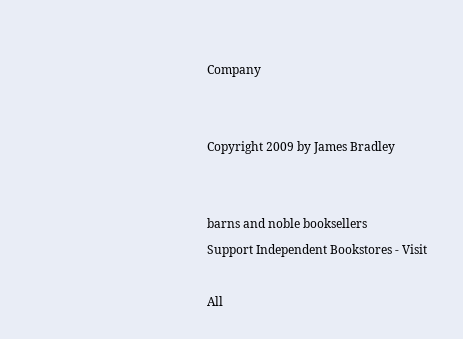Company


Copyright 2009 by James Bradley


barns and noble booksellers
Support Independent Bookstores - Visit

All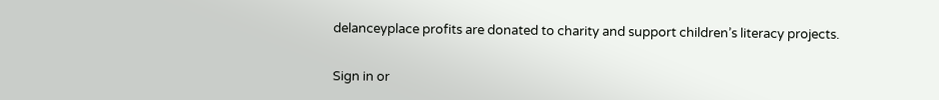delanceyplace profits are donated to charity and support children’s literacy projects.


Sign in or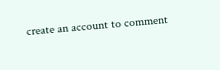create an account to comment